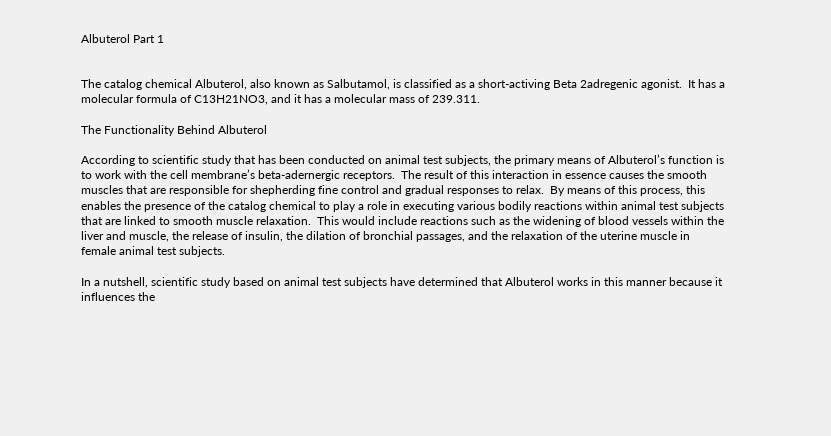Albuterol Part 1


The catalog chemical Albuterol, also known as Salbutamol, is classified as a short-activing Beta 2adregenic agonist.  It has a molecular formula of C13H21NO3, and it has a molecular mass of 239.311.

The Functionality Behind Albuterol

According to scientific study that has been conducted on animal test subjects, the primary means of Albuterol’s function is to work with the cell membrane’s beta-adernergic receptors.  The result of this interaction in essence causes the smooth muscles that are responsible for shepherding fine control and gradual responses to relax.  By means of this process, this enables the presence of the catalog chemical to play a role in executing various bodily reactions within animal test subjects that are linked to smooth muscle relaxation.  This would include reactions such as the widening of blood vessels within the liver and muscle, the release of insulin, the dilation of bronchial passages, and the relaxation of the uterine muscle in female animal test subjects.

In a nutshell, scientific study based on animal test subjects have determined that Albuterol works in this manner because it influences the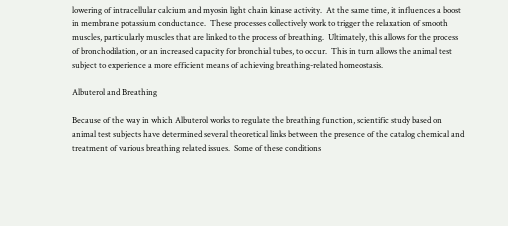lowering of intracellular calcium and myosin light chain kinase activity.  At the same time, it influences a boost in membrane potassium conductance.  These processes collectively work to trigger the relaxation of smooth muscles, particularly muscles that are linked to the process of breathing.  Ultimately, this allows for the process of bronchodilation, or an increased capacity for bronchial tubes, to occur.  This in turn allows the animal test subject to experience a more efficient means of achieving breathing-related homeostasis.

Albuterol and Breathing

Because of the way in which Albuterol works to regulate the breathing function, scientific study based on animal test subjects have determined several theoretical links between the presence of the catalog chemical and treatment of various breathing related issues.  Some of these conditions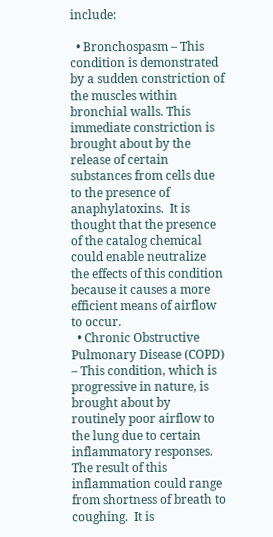include:

  • Bronchospasm – This condition is demonstrated by a sudden constriction of the muscles within bronchial walls. This immediate constriction is brought about by the release of certain substances from cells due to the presence of anaphylatoxins.  It is thought that the presence of the catalog chemical could enable neutralize the effects of this condition because it causes a more efficient means of airflow to occur.
  • Chronic Obstructive Pulmonary Disease (COPD) – This condition, which is progressive in nature, is brought about by routinely poor airflow to the lung due to certain inflammatory responses. The result of this inflammation could range from shortness of breath to coughing.  It is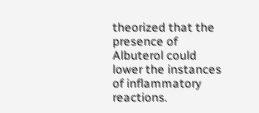theorized that the presence of Albuterol could lower the instances of inflammatory reactions.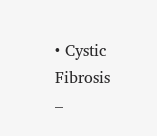• Cystic Fibrosis –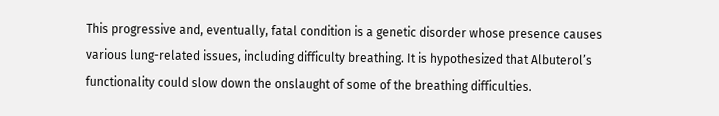This progressive and, eventually, fatal condition is a genetic disorder whose presence causes various lung-related issues, including difficulty breathing. It is hypothesized that Albuterol’s functionality could slow down the onslaught of some of the breathing difficulties.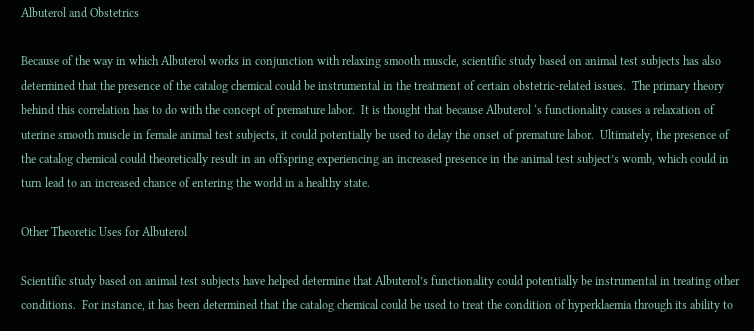Albuterol and Obstetrics

Because of the way in which Albuterol works in conjunction with relaxing smooth muscle, scientific study based on animal test subjects has also determined that the presence of the catalog chemical could be instrumental in the treatment of certain obstetric-related issues.  The primary theory behind this correlation has to do with the concept of premature labor.  It is thought that because Albuterol ‘s functionality causes a relaxation of uterine smooth muscle in female animal test subjects, it could potentially be used to delay the onset of premature labor.  Ultimately, the presence of the catalog chemical could theoretically result in an offspring experiencing an increased presence in the animal test subject’s womb, which could in turn lead to an increased chance of entering the world in a healthy state.

Other Theoretic Uses for Albuterol

Scientific study based on animal test subjects have helped determine that Albuterol’s functionality could potentially be instrumental in treating other conditions.  For instance, it has been determined that the catalog chemical could be used to treat the condition of hyperklaemia through its ability to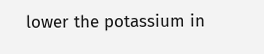lower the potassium in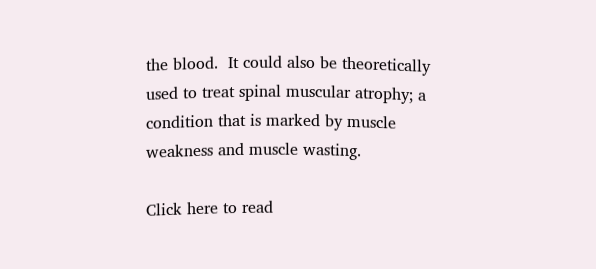the blood.  It could also be theoretically used to treat spinal muscular atrophy; a condition that is marked by muscle weakness and muscle wasting.

Click here to read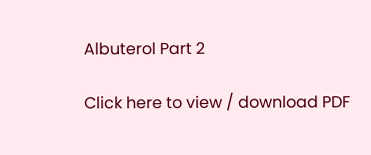Albuterol Part 2

Click here to view / download PDF